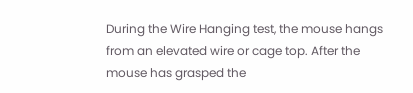During the Wire Hanging test, the mouse hangs from an elevated wire or cage top. After the mouse has grasped the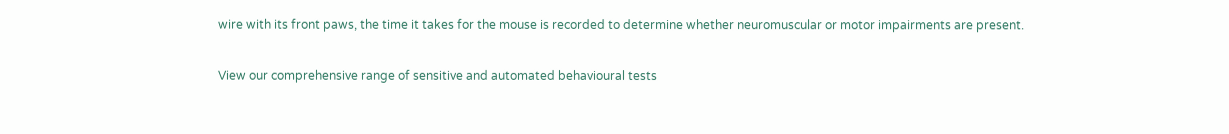wire with its front paws, the time it takes for the mouse is recorded to determine whether neuromuscular or motor impairments are present.

View our comprehensive range of sensitive and automated behavioural tests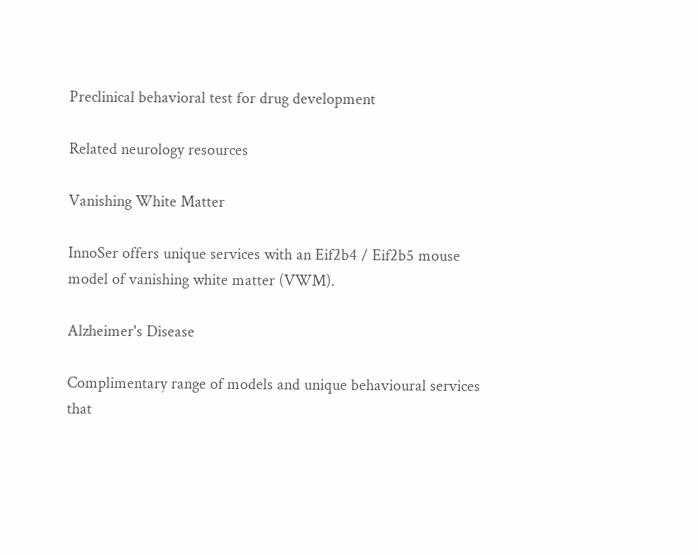Preclinical behavioral test for drug development

Related neurology resources

Vanishing White Matter

InnoSer offers unique services with an Eif2b4 / Eif2b5 mouse model of vanishing white matter (VWM).

Alzheimer's Disease

Complimentary range of models and unique behavioural services that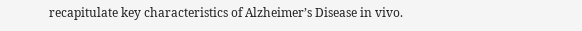recapitulate key characteristics of Alzheimer’s Disease in vivo.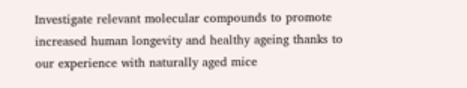Investigate relevant molecular compounds to promote increased human longevity and healthy ageing thanks to our experience with naturally aged mice